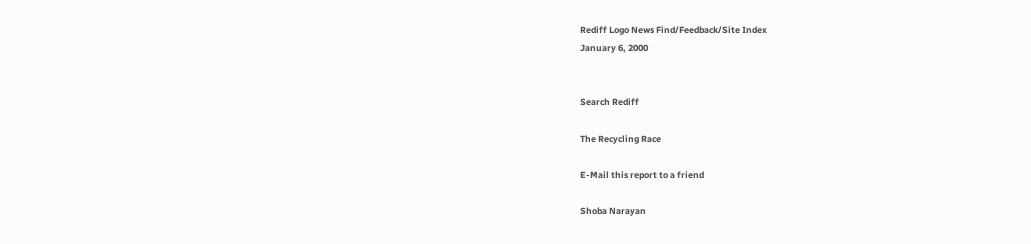Rediff Logo News Find/Feedback/Site Index
January 6, 2000


Search Rediff

The Recycling Race

E-Mail this report to a friend

Shoba Narayan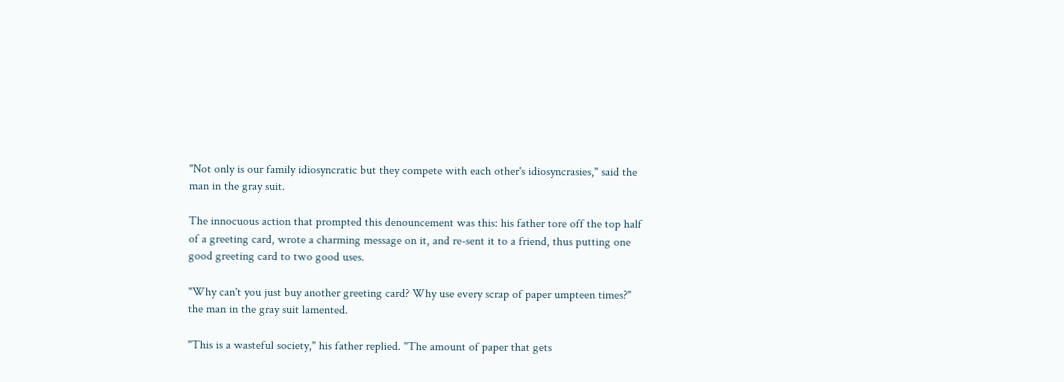"Not only is our family idiosyncratic but they compete with each other's idiosyncrasies," said the man in the gray suit.

The innocuous action that prompted this denouncement was this: his father tore off the top half of a greeting card, wrote a charming message on it, and re-sent it to a friend, thus putting one good greeting card to two good uses.

"Why can't you just buy another greeting card? Why use every scrap of paper umpteen times?" the man in the gray suit lamented.

"This is a wasteful society," his father replied. "The amount of paper that gets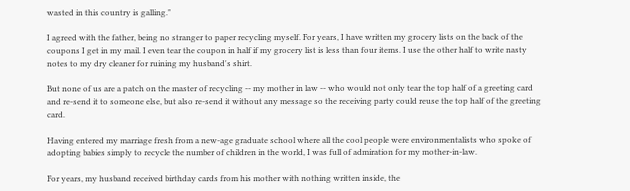wasted in this country is galling."

I agreed with the father, being no stranger to paper recycling myself. For years, I have written my grocery lists on the back of the coupons I get in my mail. I even tear the coupon in half if my grocery list is less than four items. I use the other half to write nasty notes to my dry cleaner for ruining my husband's shirt.

But none of us are a patch on the master of recycling -- my mother in law -- who would not only tear the top half of a greeting card and re-send it to someone else, but also re-send it without any message so the receiving party could reuse the top half of the greeting card.

Having entered my marriage fresh from a new-age graduate school where all the cool people were environmentalists who spoke of adopting babies simply to recycle the number of children in the world, I was full of admiration for my mother-in-law.

For years, my husband received birthday cards from his mother with nothing written inside, the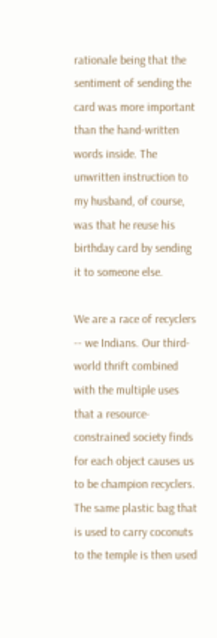rationale being that the sentiment of sending the card was more important than the hand-written words inside. The unwritten instruction to my husband, of course, was that he reuse his birthday card by sending it to someone else.

We are a race of recyclers -- we Indians. Our third-world thrift combined with the multiple uses that a resource-constrained society finds for each object causes us to be champion recyclers. The same plastic bag that is used to carry coconuts to the temple is then used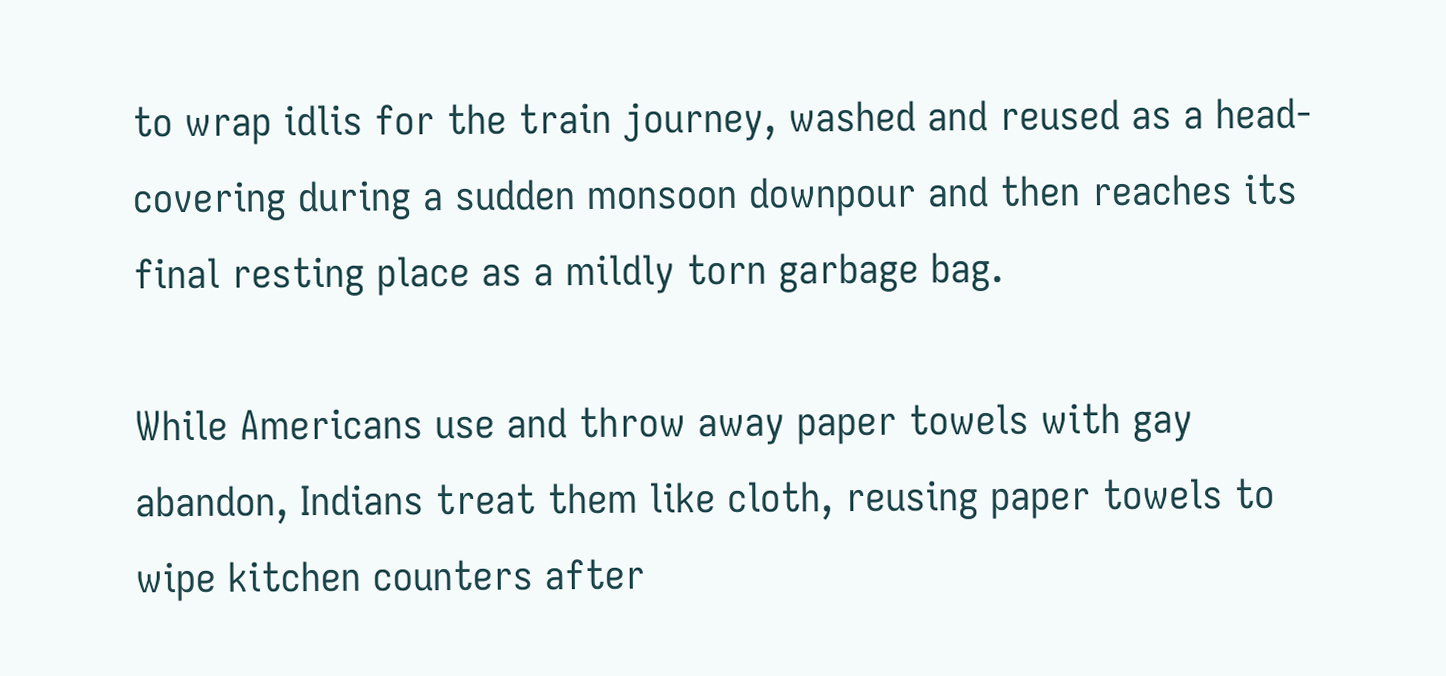to wrap idlis for the train journey, washed and reused as a head-covering during a sudden monsoon downpour and then reaches its final resting place as a mildly torn garbage bag.

While Americans use and throw away paper towels with gay abandon, Indians treat them like cloth, reusing paper towels to wipe kitchen counters after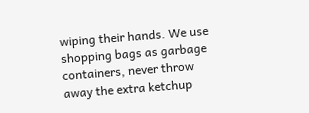wiping their hands. We use shopping bags as garbage containers, never throw away the extra ketchup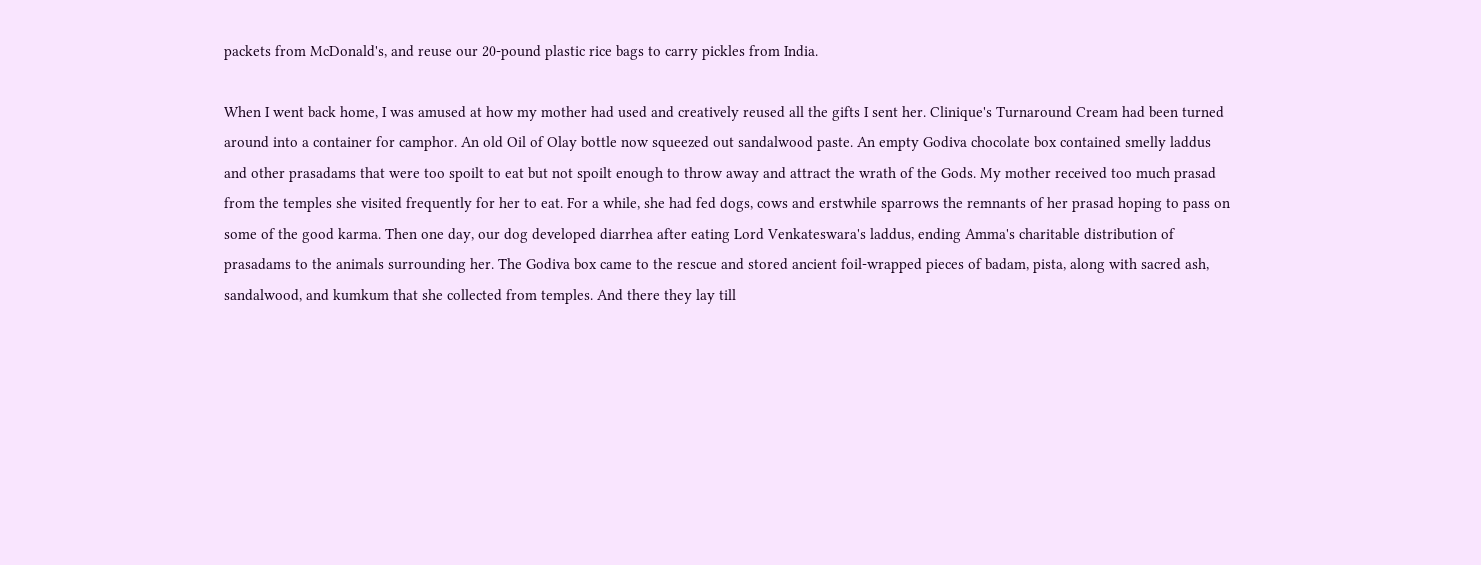packets from McDonald's, and reuse our 20-pound plastic rice bags to carry pickles from India.

When I went back home, I was amused at how my mother had used and creatively reused all the gifts I sent her. Clinique's Turnaround Cream had been turned around into a container for camphor. An old Oil of Olay bottle now squeezed out sandalwood paste. An empty Godiva chocolate box contained smelly laddus and other prasadams that were too spoilt to eat but not spoilt enough to throw away and attract the wrath of the Gods. My mother received too much prasad from the temples she visited frequently for her to eat. For a while, she had fed dogs, cows and erstwhile sparrows the remnants of her prasad hoping to pass on some of the good karma. Then one day, our dog developed diarrhea after eating Lord Venkateswara's laddus, ending Amma's charitable distribution of prasadams to the animals surrounding her. The Godiva box came to the rescue and stored ancient foil-wrapped pieces of badam, pista, along with sacred ash, sandalwood, and kumkum that she collected from temples. And there they lay till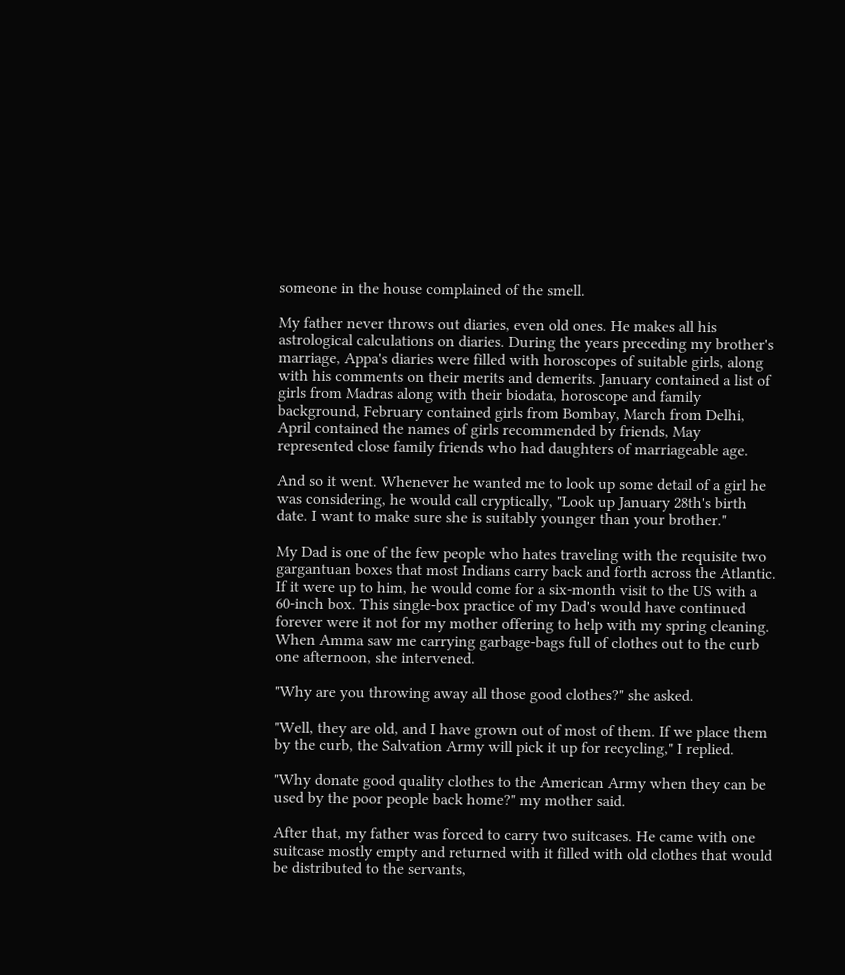someone in the house complained of the smell.

My father never throws out diaries, even old ones. He makes all his astrological calculations on diaries. During the years preceding my brother's marriage, Appa's diaries were filled with horoscopes of suitable girls, along with his comments on their merits and demerits. January contained a list of girls from Madras along with their biodata, horoscope and family background, February contained girls from Bombay, March from Delhi, April contained the names of girls recommended by friends, May represented close family friends who had daughters of marriageable age.

And so it went. Whenever he wanted me to look up some detail of a girl he was considering, he would call cryptically, "Look up January 28th's birth date. I want to make sure she is suitably younger than your brother."

My Dad is one of the few people who hates traveling with the requisite two gargantuan boxes that most Indians carry back and forth across the Atlantic. If it were up to him, he would come for a six-month visit to the US with a 60-inch box. This single-box practice of my Dad's would have continued forever were it not for my mother offering to help with my spring cleaning. When Amma saw me carrying garbage-bags full of clothes out to the curb one afternoon, she intervened.

"Why are you throwing away all those good clothes?" she asked.

"Well, they are old, and I have grown out of most of them. If we place them by the curb, the Salvation Army will pick it up for recycling," I replied.

"Why donate good quality clothes to the American Army when they can be used by the poor people back home?" my mother said.

After that, my father was forced to carry two suitcases. He came with one suitcase mostly empty and returned with it filled with old clothes that would be distributed to the servants,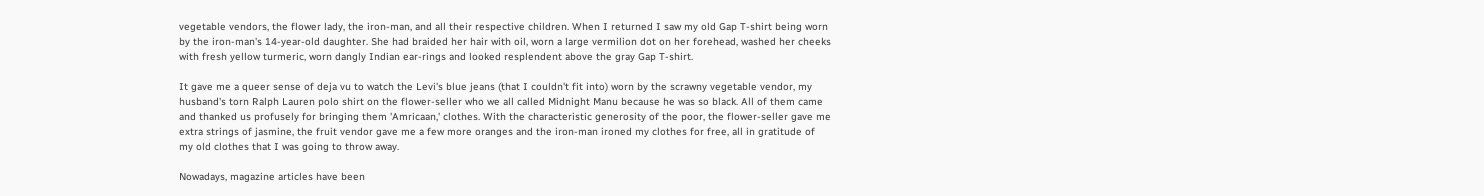vegetable vendors, the flower lady, the iron-man, and all their respective children. When I returned I saw my old Gap T-shirt being worn by the iron-man's 14-year-old daughter. She had braided her hair with oil, worn a large vermilion dot on her forehead, washed her cheeks with fresh yellow turmeric, worn dangly Indian ear-rings and looked resplendent above the gray Gap T-shirt.

It gave me a queer sense of deja vu to watch the Levi's blue jeans (that I couldn't fit into) worn by the scrawny vegetable vendor, my husband's torn Ralph Lauren polo shirt on the flower-seller who we all called Midnight Manu because he was so black. All of them came and thanked us profusely for bringing them 'Amricaan,' clothes. With the characteristic generosity of the poor, the flower-seller gave me extra strings of jasmine, the fruit vendor gave me a few more oranges and the iron-man ironed my clothes for free, all in gratitude of my old clothes that I was going to throw away.

Nowadays, magazine articles have been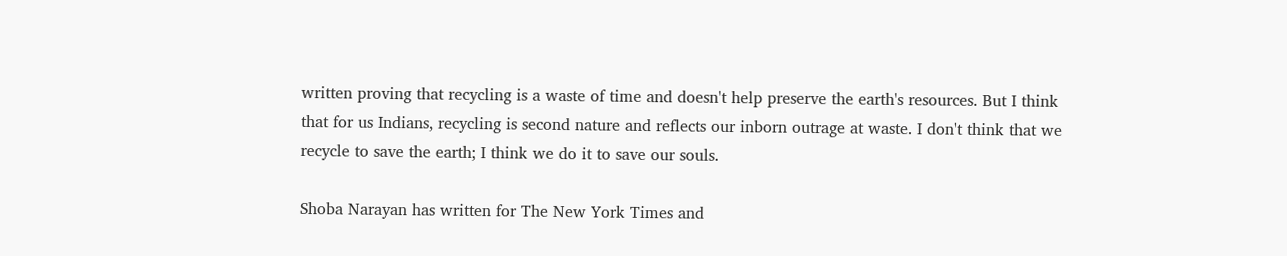written proving that recycling is a waste of time and doesn't help preserve the earth's resources. But I think that for us Indians, recycling is second nature and reflects our inborn outrage at waste. I don't think that we recycle to save the earth; I think we do it to save our souls.

Shoba Narayan has written for The New York Times and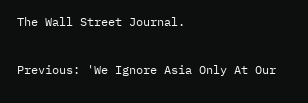The Wall Street Journal.

Previous: 'We Ignore Asia Only At Our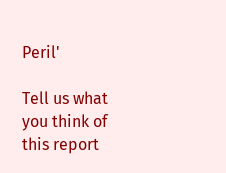Peril'

Tell us what you think of this report